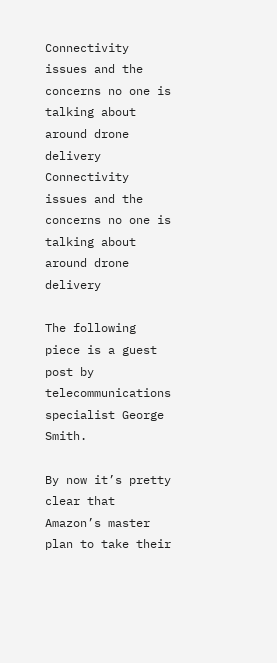Connectivity issues and the concerns no one is talking about around drone delivery
Connectivity issues and the concerns no one is talking about around drone delivery

The following piece is a guest post by telecommunications specialist George Smith.

By now it’s pretty clear that Amazon’s master plan to take their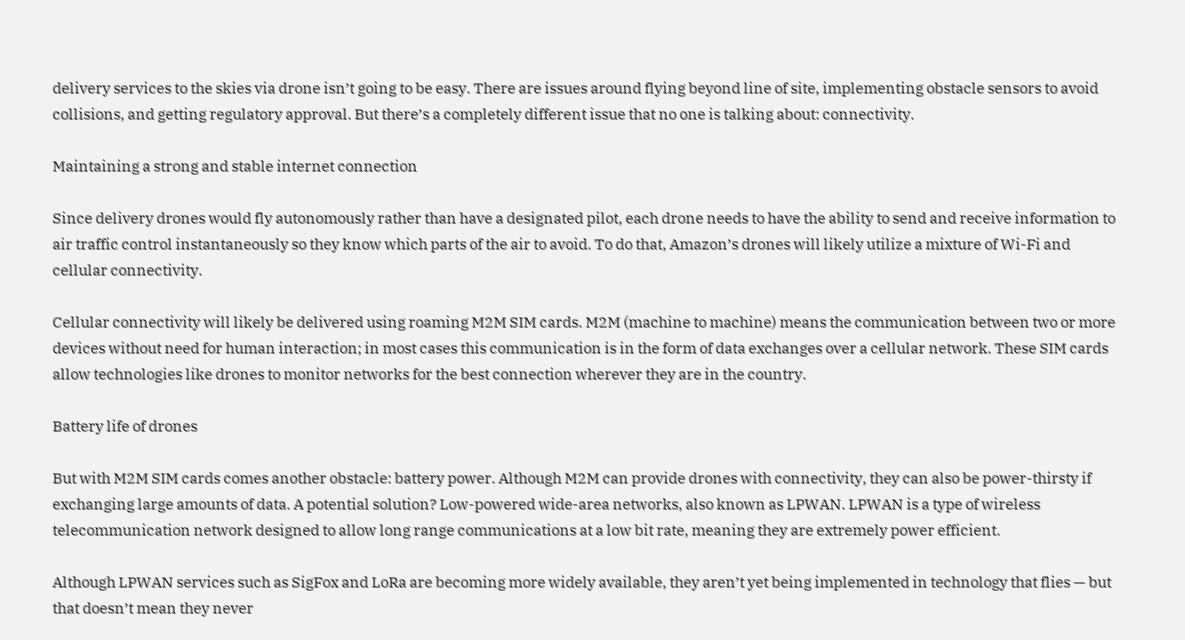delivery services to the skies via drone isn’t going to be easy. There are issues around flying beyond line of site, implementing obstacle sensors to avoid collisions, and getting regulatory approval. But there’s a completely different issue that no one is talking about: connectivity.

Maintaining a strong and stable internet connection

Since delivery drones would fly autonomously rather than have a designated pilot, each drone needs to have the ability to send and receive information to air traffic control instantaneously so they know which parts of the air to avoid. To do that, Amazon’s drones will likely utilize a mixture of Wi-Fi and cellular connectivity.

Cellular connectivity will likely be delivered using roaming M2M SIM cards. M2M (machine to machine) means the communication between two or more devices without need for human interaction; in most cases this communication is in the form of data exchanges over a cellular network. These SIM cards allow technologies like drones to monitor networks for the best connection wherever they are in the country.

Battery life of drones

But with M2M SIM cards comes another obstacle: battery power. Although M2M can provide drones with connectivity, they can also be power-thirsty if exchanging large amounts of data. A potential solution? Low-powered wide-area networks, also known as LPWAN. LPWAN is a type of wireless telecommunication network designed to allow long range communications at a low bit rate, meaning they are extremely power efficient.

Although LPWAN services such as SigFox and LoRa are becoming more widely available, they aren’t yet being implemented in technology that flies — but that doesn’t mean they never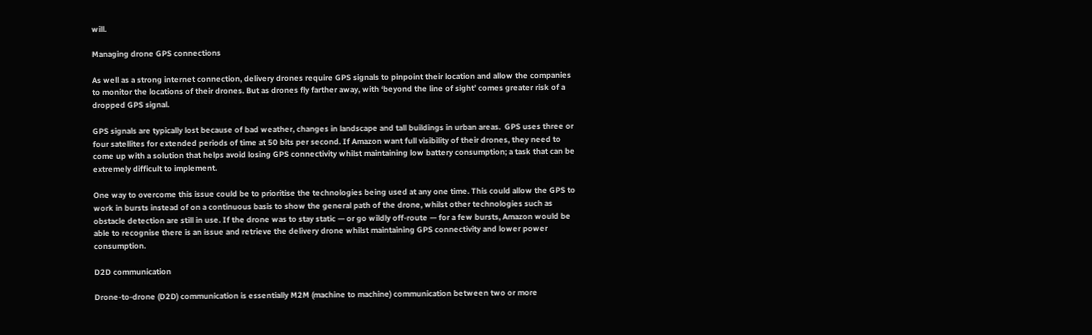will.

Managing drone GPS connections

As well as a strong internet connection, delivery drones require GPS signals to pinpoint their location and allow the companies to monitor the locations of their drones. But as drones fly farther away, with ‘beyond the line of sight’ comes greater risk of a dropped GPS signal.

GPS signals are typically lost because of bad weather, changes in landscape and tall buildings in urban areas.  GPS uses three or four satellites for extended periods of time at 50 bits per second. If Amazon want full visibility of their drones, they need to come up with a solution that helps avoid losing GPS connectivity whilst maintaining low battery consumption; a task that can be extremely difficult to implement.

One way to overcome this issue could be to prioritise the technologies being used at any one time. This could allow the GPS to work in bursts instead of on a continuous basis to show the general path of the drone, whilst other technologies such as obstacle detection are still in use. If the drone was to stay static — or go wildly off-route — for a few bursts, Amazon would be able to recognise there is an issue and retrieve the delivery drone whilst maintaining GPS connectivity and lower power consumption.

D2D communication

Drone-to-drone (D2D) communication is essentially M2M (machine to machine) communication between two or more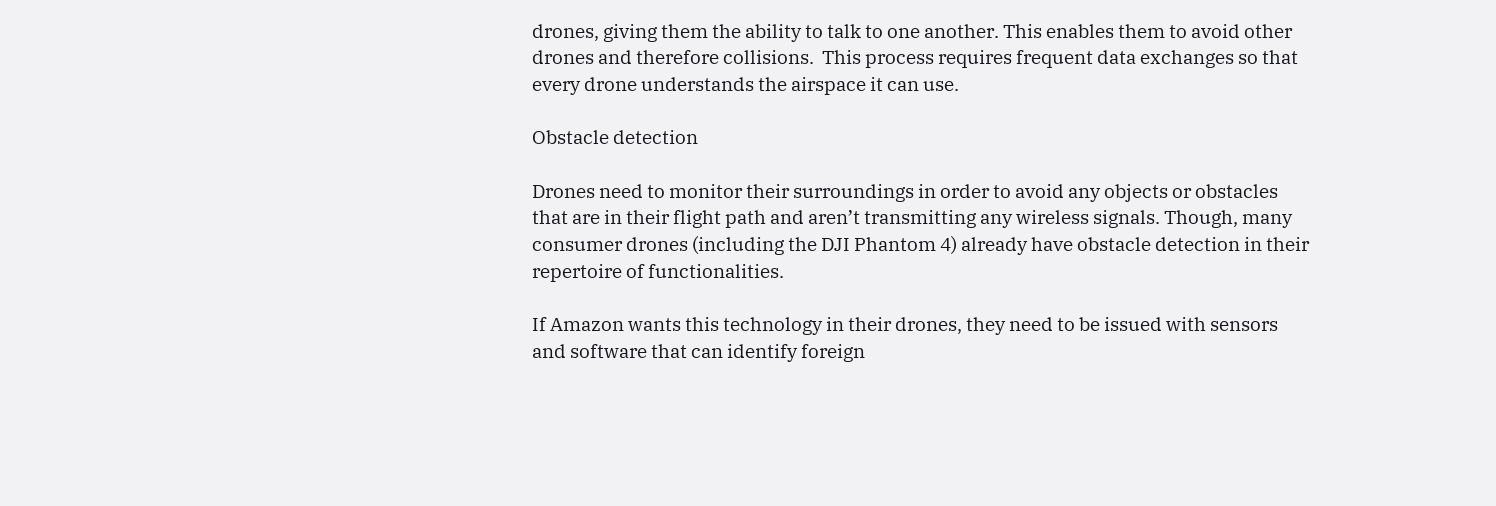drones, giving them the ability to talk to one another. This enables them to avoid other drones and therefore collisions.  This process requires frequent data exchanges so that every drone understands the airspace it can use.

Obstacle detection

Drones need to monitor their surroundings in order to avoid any objects or obstacles that are in their flight path and aren’t transmitting any wireless signals. Though, many consumer drones (including the DJI Phantom 4) already have obstacle detection in their repertoire of functionalities.

If Amazon wants this technology in their drones, they need to be issued with sensors and software that can identify foreign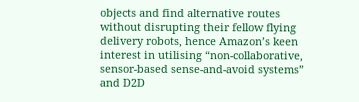objects and find alternative routes without disrupting their fellow flying delivery robots, hence Amazon’s keen interest in utilising “non-collaborative, sensor-based sense-and-avoid systems” and D2D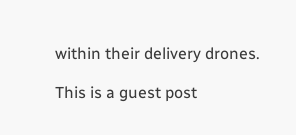within their delivery drones.

This is a guest post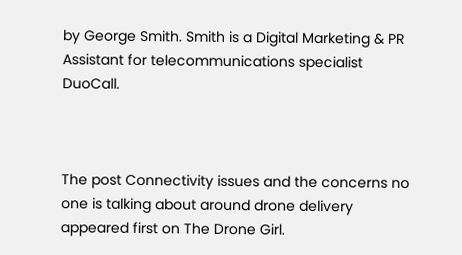by George Smith. Smith is a Digital Marketing & PR Assistant for telecommunications specialist DuoCall.



The post Connectivity issues and the concerns no one is talking about around drone delivery appeared first on The Drone Girl.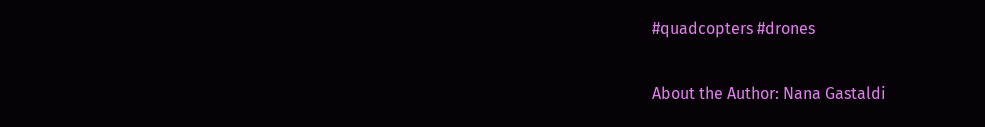#quadcopters #drones

About the Author: Nana Gastaldi